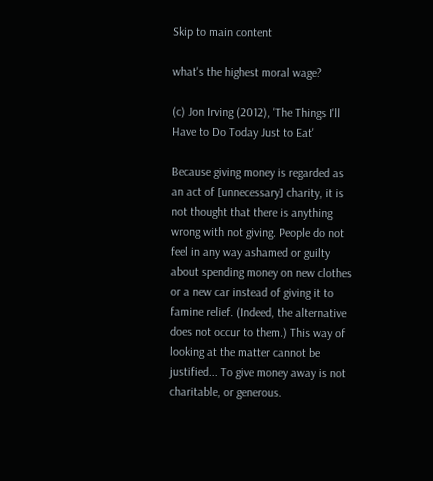Skip to main content

what's the highest moral wage?

(c) Jon Irving (2012), 'The Things I'll Have to Do Today Just to Eat'

Because giving money is regarded as an act of [unnecessary] charity, it is not thought that there is anything wrong with not giving. People do not feel in any way ashamed or guilty about spending money on new clothes or a new car instead of giving it to famine relief. (Indeed, the alternative does not occur to them.) This way of looking at the matter cannot be justified... To give money away is not charitable, or generous.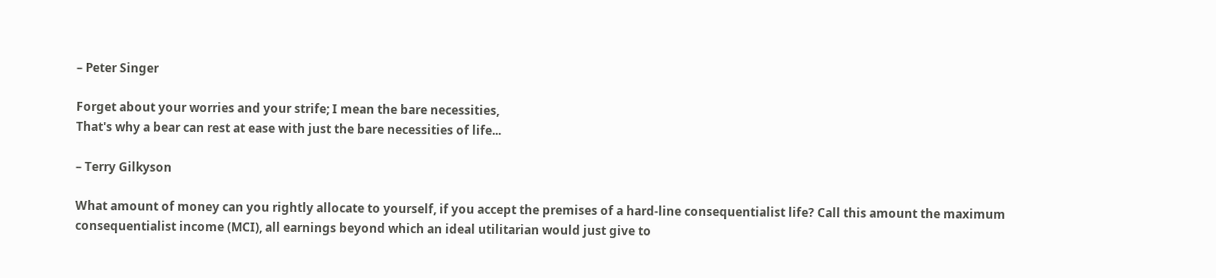– Peter Singer

Forget about your worries and your strife; I mean the bare necessities,
That's why a bear can rest at ease with just the bare necessities of life...

– Terry Gilkyson

What amount of money can you rightly allocate to yourself, if you accept the premises of a hard-line consequentialist life? Call this amount the maximum consequentialist income (MCI), all earnings beyond which an ideal utilitarian would just give to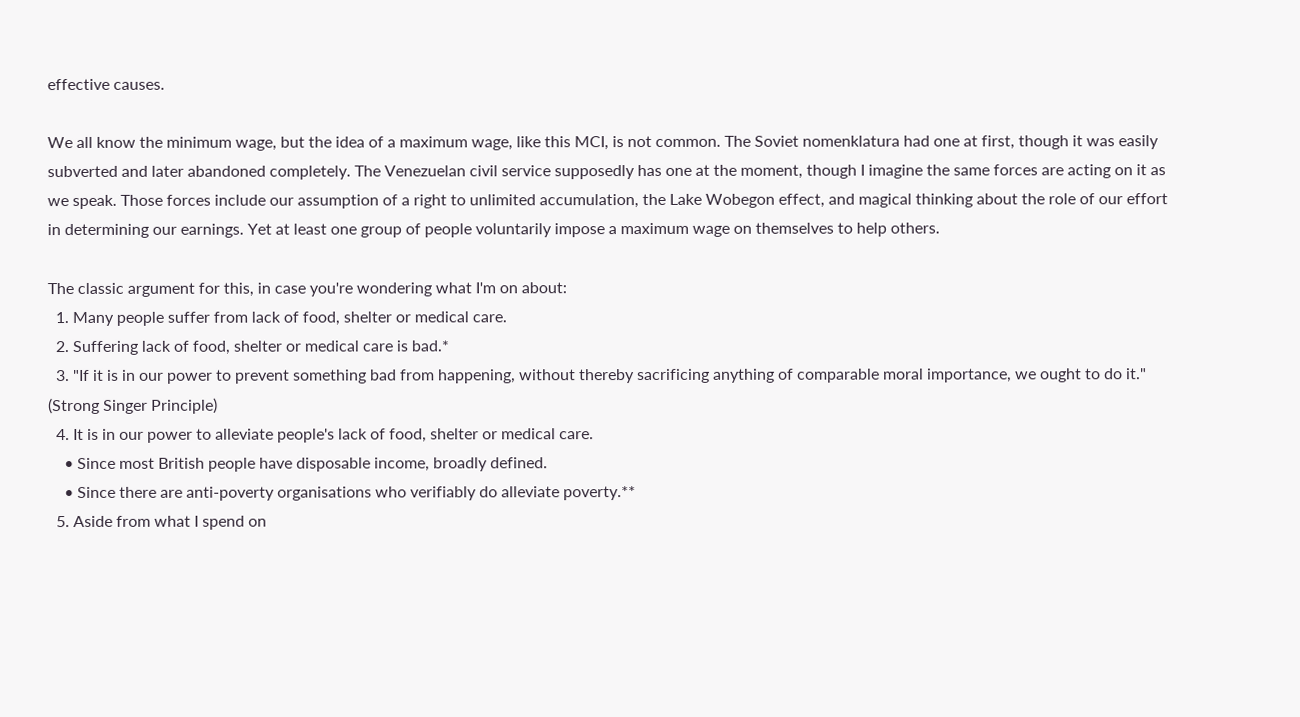effective causes.

We all know the minimum wage, but the idea of a maximum wage, like this MCI, is not common. The Soviet nomenklatura had one at first, though it was easily subverted and later abandoned completely. The Venezuelan civil service supposedly has one at the moment, though I imagine the same forces are acting on it as we speak. Those forces include our assumption of a right to unlimited accumulation, the Lake Wobegon effect, and magical thinking about the role of our effort in determining our earnings. Yet at least one group of people voluntarily impose a maximum wage on themselves to help others.

The classic argument for this, in case you're wondering what I'm on about:
  1. Many people suffer from lack of food, shelter or medical care.
  2. Suffering lack of food, shelter or medical care is bad.*
  3. "If it is in our power to prevent something bad from happening, without thereby sacrificing anything of comparable moral importance, we ought to do it." (Strong Singer Principle)
  4. It is in our power to alleviate people's lack of food, shelter or medical care.
    • Since most British people have disposable income, broadly defined.
    • Since there are anti-poverty organisations who verifiably do alleviate poverty.**
  5. Aside from what I spend on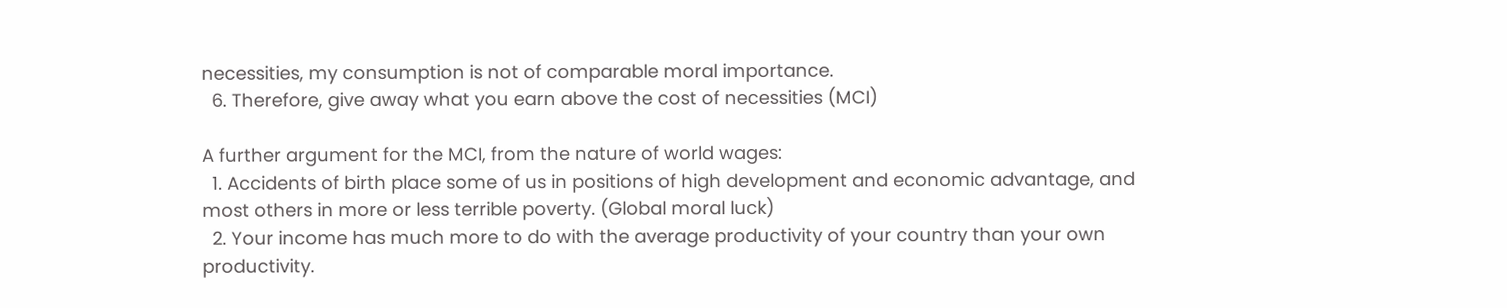necessities, my consumption is not of comparable moral importance.
  6. Therefore, give away what you earn above the cost of necessities (MCI)

A further argument for the MCI, from the nature of world wages:
  1. Accidents of birth place some of us in positions of high development and economic advantage, and most others in more or less terrible poverty. (Global moral luck)
  2. Your income has much more to do with the average productivity of your country than your own productivity.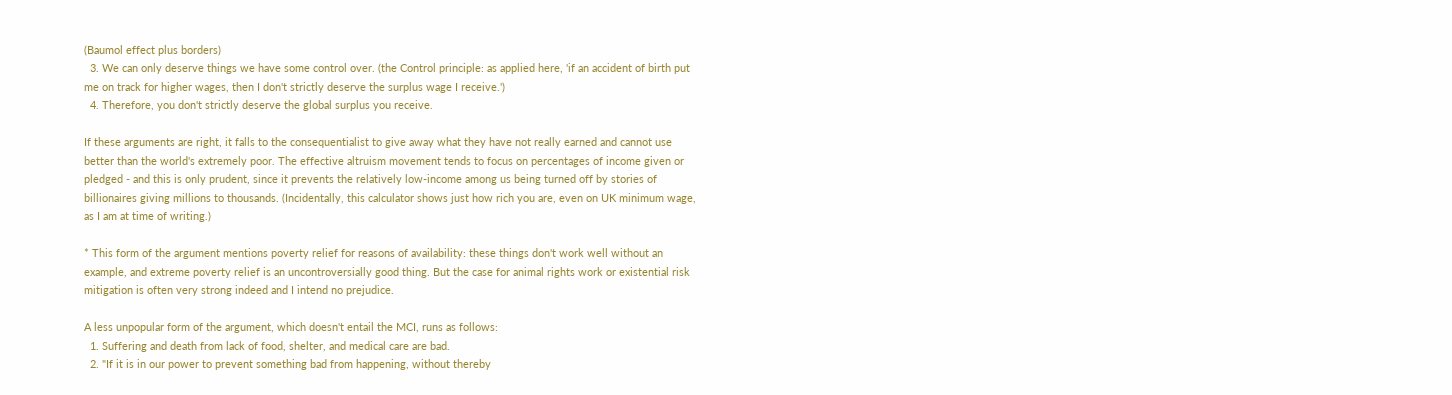(Baumol effect plus borders)
  3. We can only deserve things we have some control over. (the Control principle: as applied here, 'if an accident of birth put me on track for higher wages, then I don't strictly deserve the surplus wage I receive.')
  4. Therefore, you don't strictly deserve the global surplus you receive.

If these arguments are right, it falls to the consequentialist to give away what they have not really earned and cannot use better than the world's extremely poor. The effective altruism movement tends to focus on percentages of income given or pledged - and this is only prudent, since it prevents the relatively low-income among us being turned off by stories of billionaires giving millions to thousands. (Incidentally, this calculator shows just how rich you are, even on UK minimum wage, as I am at time of writing.)

* This form of the argument mentions poverty relief for reasons of availability: these things don't work well without an example, and extreme poverty relief is an uncontroversially good thing. But the case for animal rights work or existential risk mitigation is often very strong indeed and I intend no prejudice.

A less unpopular form of the argument, which doesn't entail the MCI, runs as follows:
  1. Suffering and death from lack of food, shelter, and medical care are bad.
  2. "If it is in our power to prevent something bad from happening, without thereby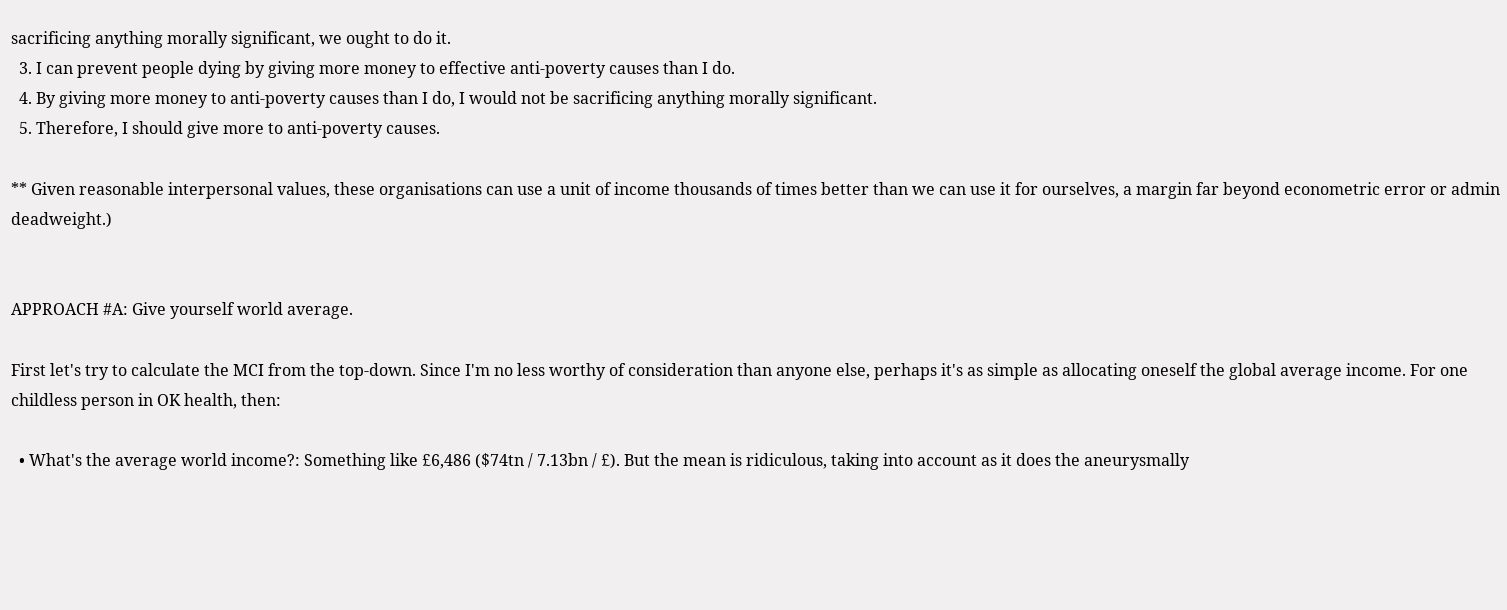sacrificing anything morally significant, we ought to do it.
  3. I can prevent people dying by giving more money to effective anti-poverty causes than I do.
  4. By giving more money to anti-poverty causes than I do, I would not be sacrificing anything morally significant.
  5. Therefore, I should give more to anti-poverty causes.

** Given reasonable interpersonal values, these organisations can use a unit of income thousands of times better than we can use it for ourselves, a margin far beyond econometric error or admin deadweight.)


APPROACH #A: Give yourself world average.

First let's try to calculate the MCI from the top-down. Since I'm no less worthy of consideration than anyone else, perhaps it's as simple as allocating oneself the global average income. For one childless person in OK health, then:

  • What's the average world income?: Something like £6,486 ($74tn / 7.13bn / £). But the mean is ridiculous, taking into account as it does the aneurysmally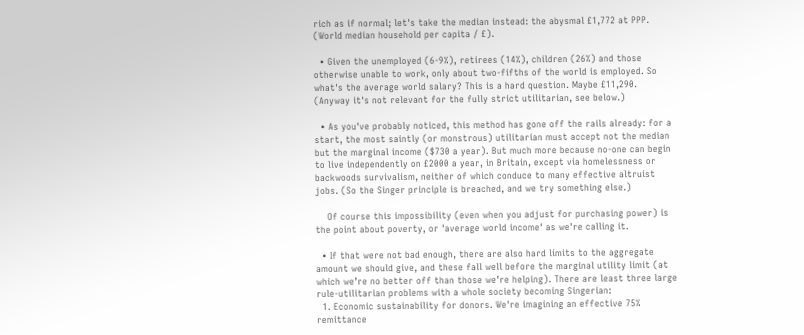rich as if normal; let's take the median instead: the abysmal £1,772 at PPP. (World median household per capita / £).

  • Given the unemployed (6-9%), retirees (14%), children (26%) and those otherwise unable to work, only about two-fifths of the world is employed. So what's the average world salary? This is a hard question. Maybe £11,290. (Anyway it's not relevant for the fully strict utilitarian, see below.)

  • As you've probably noticed, this method has gone off the rails already: for a start, the most saintly (or monstrous) utilitarian must accept not the median but the marginal income ($730 a year). But much more because no-one can begin to live independently on £2000 a year, in Britain, except via homelessness or backwoods survivalism, neither of which conduce to many effective altruist jobs. (So the Singer principle is breached, and we try something else.)

    Of course this impossibility (even when you adjust for purchasing power) is the point about poverty, or 'average world income' as we're calling it.

  • If that were not bad enough, there are also hard limits to the aggregate amount we should give, and these fall well before the marginal utility limit (at which we’re no better off than those we’re helping). There are least three large rule-utilitarian problems with a whole society becoming Singerian:
  1. Economic sustainability for donors. We're imagining an effective 75% remittance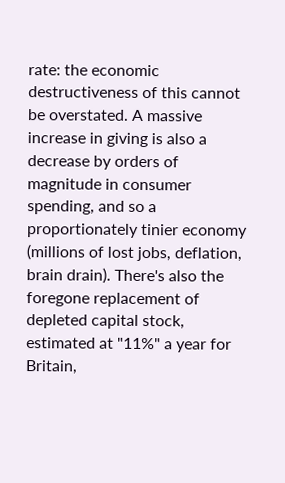rate: the economic destructiveness of this cannot be overstated. A massive increase in giving is also a decrease by orders of magnitude in consumer spending, and so a proportionately tinier economy (millions of lost jobs, deflation, brain drain). There's also the foregone replacement of depleted capital stock, estimated at "11%" a year for Britain,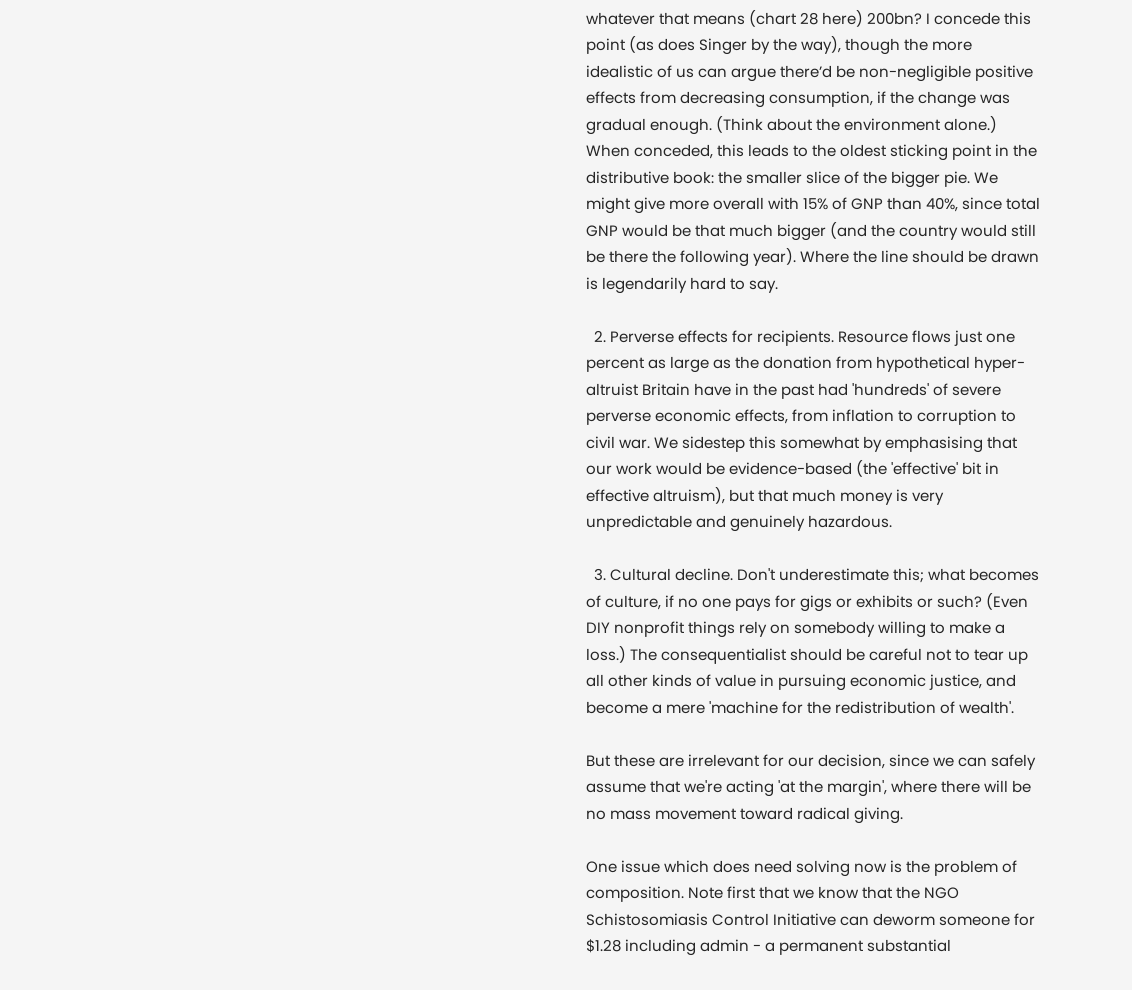whatever that means (chart 28 here) 200bn? I concede this point (as does Singer by the way), though the more idealistic of us can argue there’d be non-negligible positive effects from decreasing consumption, if the change was gradual enough. (Think about the environment alone.) When conceded, this leads to the oldest sticking point in the distributive book: the smaller slice of the bigger pie. We might give more overall with 15% of GNP than 40%, since total GNP would be that much bigger (and the country would still be there the following year). Where the line should be drawn is legendarily hard to say.

  2. Perverse effects for recipients. Resource flows just one percent as large as the donation from hypothetical hyper-altruist Britain have in the past had 'hundreds' of severe perverse economic effects, from inflation to corruption to civil war. We sidestep this somewhat by emphasising that our work would be evidence-based (the 'effective' bit in effective altruism), but that much money is very unpredictable and genuinely hazardous.

  3. Cultural decline. Don't underestimate this; what becomes of culture, if no one pays for gigs or exhibits or such? (Even DIY nonprofit things rely on somebody willing to make a loss.) The consequentialist should be careful not to tear up all other kinds of value in pursuing economic justice, and become a mere 'machine for the redistribution of wealth'.

But these are irrelevant for our decision, since we can safely assume that we're acting 'at the margin', where there will be no mass movement toward radical giving.

One issue which does need solving now is the problem of composition. Note first that we know that the NGO Schistosomiasis Control Initiative can deworm someone for $1.28 including admin - a permanent substantial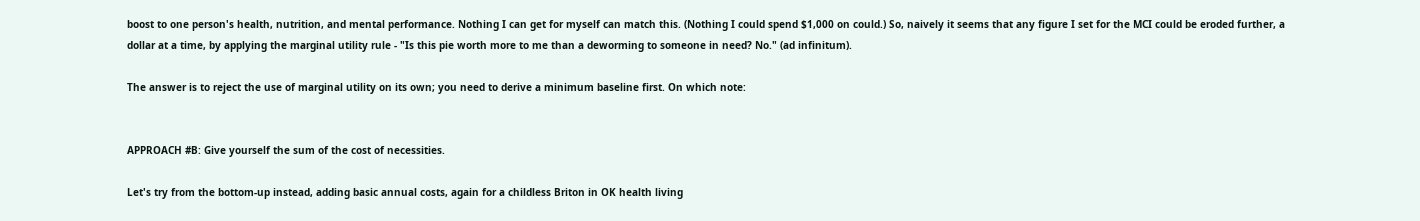boost to one person's health, nutrition, and mental performance. Nothing I can get for myself can match this. (Nothing I could spend $1,000 on could.) So, naively it seems that any figure I set for the MCI could be eroded further, a dollar at a time, by applying the marginal utility rule - "Is this pie worth more to me than a deworming to someone in need? No." (ad infinitum).

The answer is to reject the use of marginal utility on its own; you need to derive a minimum baseline first. On which note:


APPROACH #B: Give yourself the sum of the cost of necessities.

Let's try from the bottom-up instead, adding basic annual costs, again for a childless Briton in OK health living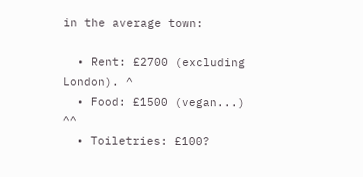in the average town:

  • Rent: £2700 (excluding London). ^
  • Food: £1500 (vegan...) ^^
  • Toiletries: £100?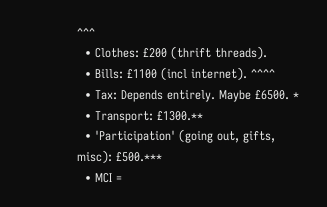^^^
  • Clothes: £200 (thrift threads).
  • Bills: £1100 (incl internet). ^^^^
  • Tax: Depends entirely. Maybe £6500. *
  • Transport: £1300.**
  • 'Participation' (going out, gifts, misc): £500.***
  • MCI =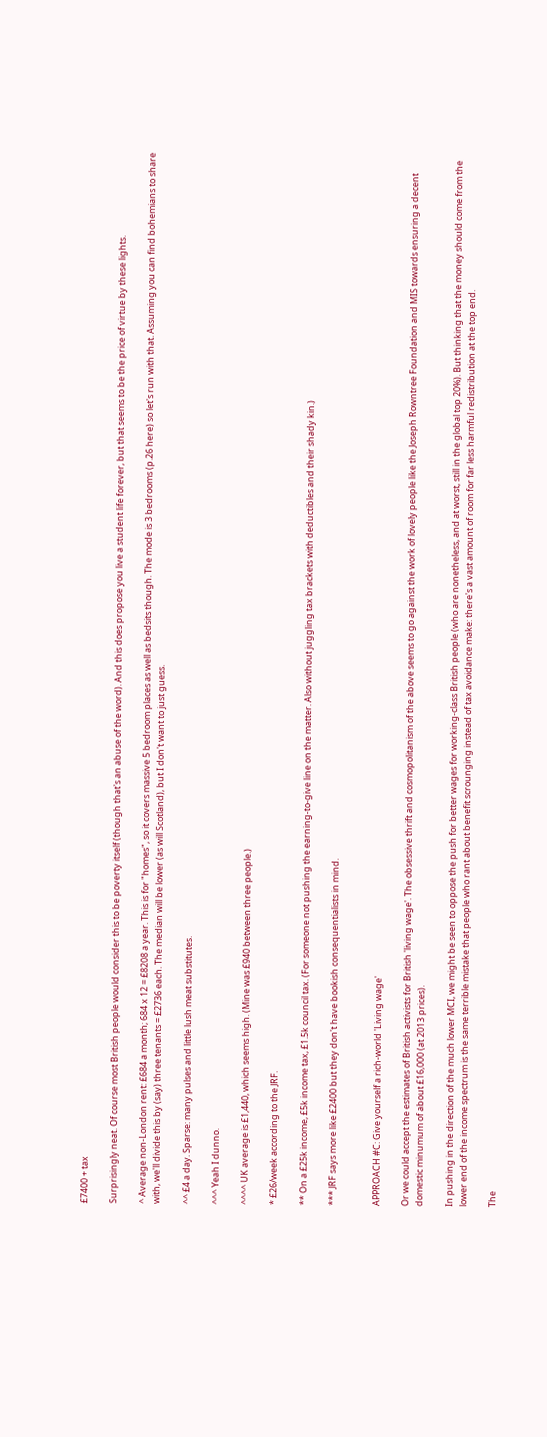£7400 + tax

Surprisingly neat. Of course most British people would consider this to be poverty itself (though that's an abuse of the word). And this does propose you live a student life forever, but that seems to be the price of virtue by these lights.

^ Average non-London rent: £684 a month; 684 x 12 = £8208 a year. This is for "homes", so it covers massive 5 bedroom places as well as bedsits though. The mode is 3 bedrooms (p.26 here) so let's run with that. Assuming you can find bohemians to share with, we'll divide this by (say) three tenants = £2736 each. The median will be lower (as will Scotland), but I don't want to just guess.

^^ £4 a day. Sparse: many pulses and little lush meat substitutes.

^^^ Yeah I dunno.

^^^^ UK average is £1,440, which seems high. (Mine was £940 between three people.)

* £26/week according to the JRF.

** On a £25k income, £5k income tax, £1.5k council tax. (For someone not pushing the earning-to-give line on the matter. Also without juggling tax brackets with deductibles and their shady kin.)

*** JRF says more like £2400 but they don't have bookish consequentialists in mind.


APPROACH #C: Give yourself a rich-world 'Living wage'

Or we could accept the estimates of British activists for British 'living wage'. The obsessive thrift and cosmopolitanism of the above seems to go against the work of lovely people like the Joseph Rowntree Foundation and MIS towards ensuring a decent domestic minumum of about £16,000 (at 2013 prices).

In pushing in the direction of the much lower MCI, we might be seen to oppose the push for better wages for working-class British people (who are nonetheless, and at worst, still in the global top 20%). But thinking that the money should come from the lower end of the income spectrum is the same terrible mistake that people who rant about benefit scrounging instead of tax avoidance make: there's a vast amount of room for far less harmful redistribution at the top end.

The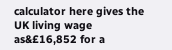calculator here gives the UK living wage as&£16,852 for a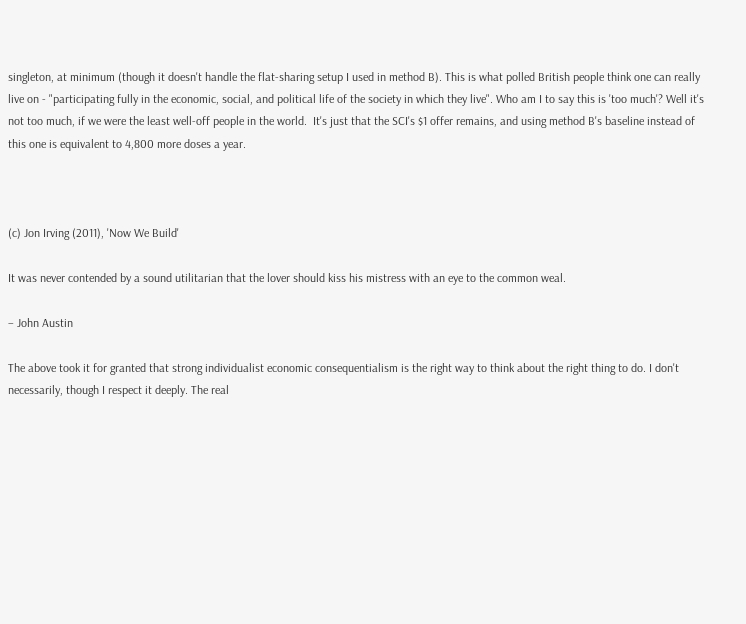singleton, at minimum (though it doesn't handle the flat-sharing setup I used in method B). This is what polled British people think one can really live on - "participating fully in the economic, social, and political life of the society in which they live". Who am I to say this is 'too much'? Well it's not too much, if we were the least well-off people in the world.  It's just that the SCI's $1 offer remains, and using method B's baseline instead of this one is equivalent to 4,800 more doses a year.



(c) Jon Irving (2011), 'Now We Build'

It was never contended by a sound utilitarian that the lover should kiss his mistress with an eye to the common weal.

– John Austin

The above took it for granted that strong individualist economic consequentialism is the right way to think about the right thing to do. I don't necessarily, though I respect it deeply. The real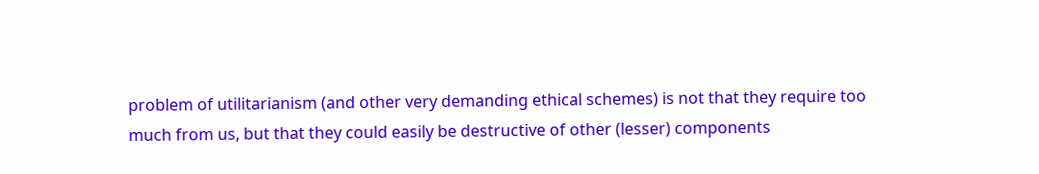problem of utilitarianism (and other very demanding ethical schemes) is not that they require too much from us, but that they could easily be destructive of other (lesser) components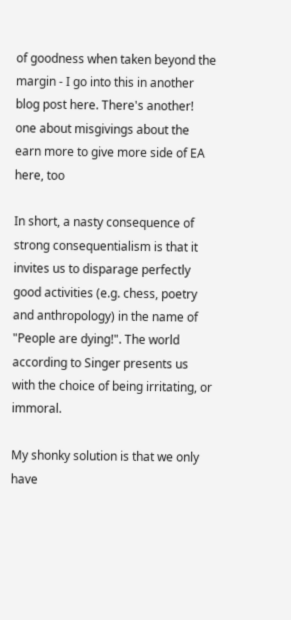of goodness when taken beyond the margin - I go into this in another blog post here. There's another! one about misgivings about the earn more to give more side of EA here, too

In short, a nasty consequence of strong consequentialism is that it invites us to disparage perfectly good activities (e.g. chess, poetry and anthropology) in the name of "People are dying!". The world according to Singer presents us with the choice of being irritating, or immoral.

My shonky solution is that we only have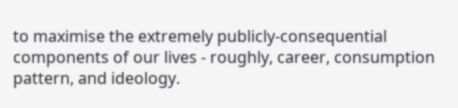to maximise the extremely publicly-consequential components of our lives - roughly, career, consumption pattern, and ideology.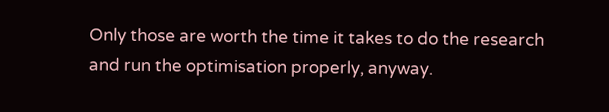Only those are worth the time it takes to do the research and run the optimisation properly, anyway.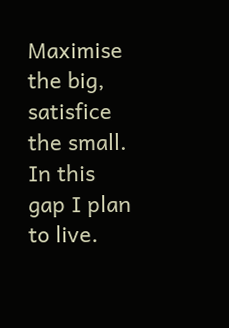Maximise the big, satisfice the small. In this gap I plan to live.